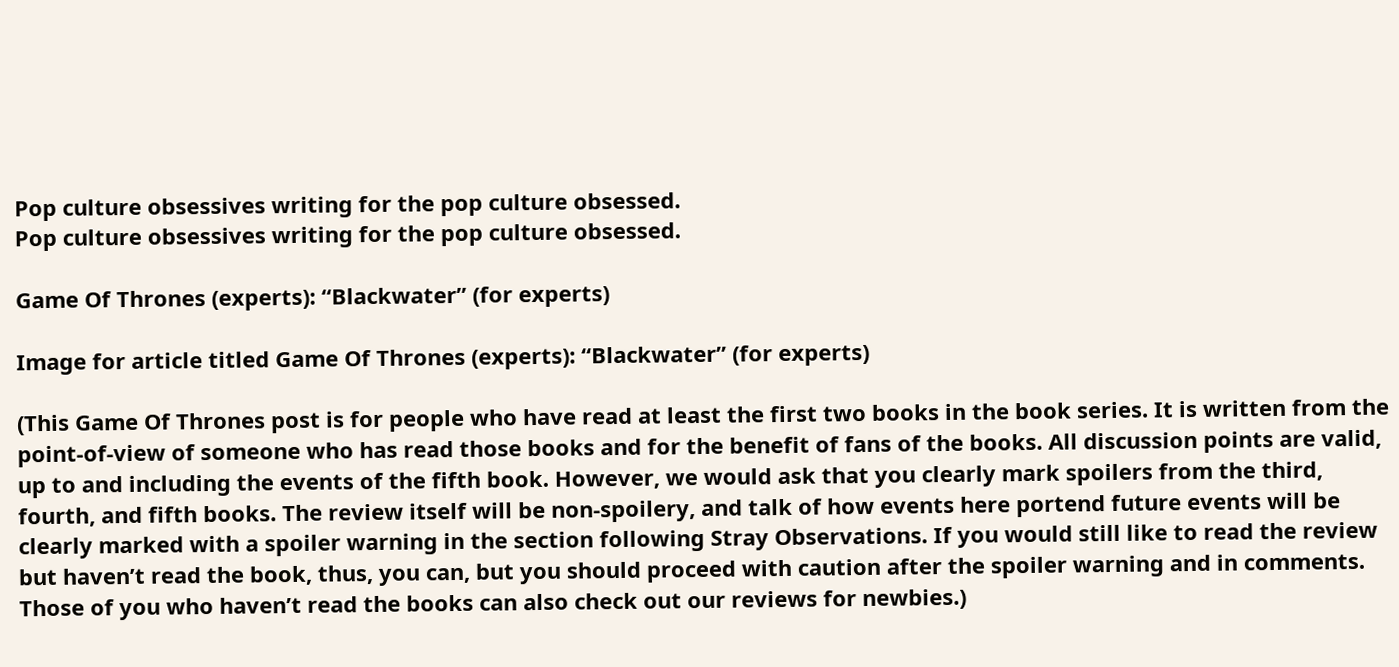Pop culture obsessives writing for the pop culture obsessed.
Pop culture obsessives writing for the pop culture obsessed.

Game Of Thrones (experts): “Blackwater” (for experts)

Image for article titled Game Of Thrones (experts): “Blackwater” (for experts)

(This Game Of Thrones post is for people who have read at least the first two books in the book series. It is written from the point-of-view of someone who has read those books and for the benefit of fans of the books. All discussion points are valid, up to and including the events of the fifth book. However, we would ask that you clearly mark spoilers from the third, fourth, and fifth books. The review itself will be non-spoilery, and talk of how events here portend future events will be clearly marked with a spoiler warning in the section following Stray Observations. If you would still like to read the review but haven’t read the book, thus, you can, but you should proceed with caution after the spoiler warning and in comments. Those of you who haven’t read the books can also check out our reviews for newbies.)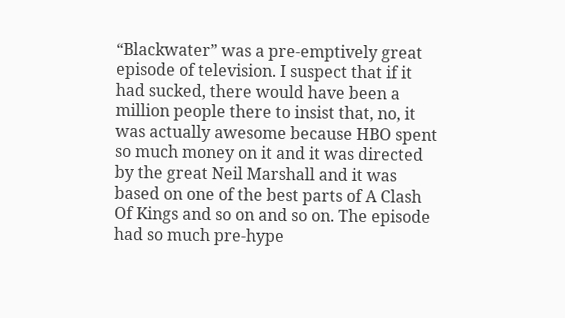“Blackwater” was a pre-emptively great episode of television. I suspect that if it had sucked, there would have been a million people there to insist that, no, it was actually awesome because HBO spent so much money on it and it was directed by the great Neil Marshall and it was based on one of the best parts of A Clash Of Kings and so on and so on. The episode had so much pre-hype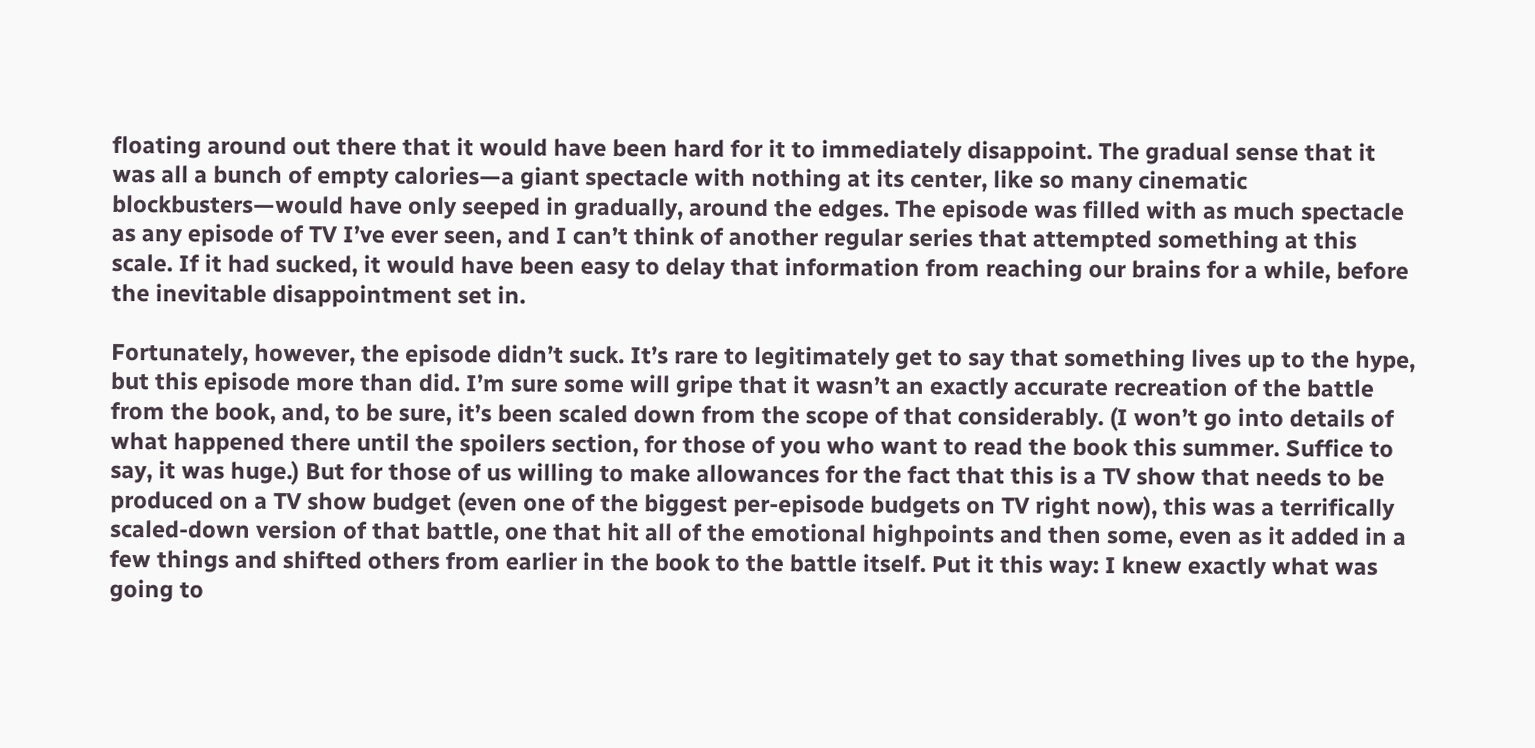floating around out there that it would have been hard for it to immediately disappoint. The gradual sense that it was all a bunch of empty calories—a giant spectacle with nothing at its center, like so many cinematic blockbusters—would have only seeped in gradually, around the edges. The episode was filled with as much spectacle as any episode of TV I’ve ever seen, and I can’t think of another regular series that attempted something at this scale. If it had sucked, it would have been easy to delay that information from reaching our brains for a while, before the inevitable disappointment set in.

Fortunately, however, the episode didn’t suck. It’s rare to legitimately get to say that something lives up to the hype, but this episode more than did. I’m sure some will gripe that it wasn’t an exactly accurate recreation of the battle from the book, and, to be sure, it’s been scaled down from the scope of that considerably. (I won’t go into details of what happened there until the spoilers section, for those of you who want to read the book this summer. Suffice to say, it was huge.) But for those of us willing to make allowances for the fact that this is a TV show that needs to be produced on a TV show budget (even one of the biggest per-episode budgets on TV right now), this was a terrifically scaled-down version of that battle, one that hit all of the emotional highpoints and then some, even as it added in a few things and shifted others from earlier in the book to the battle itself. Put it this way: I knew exactly what was going to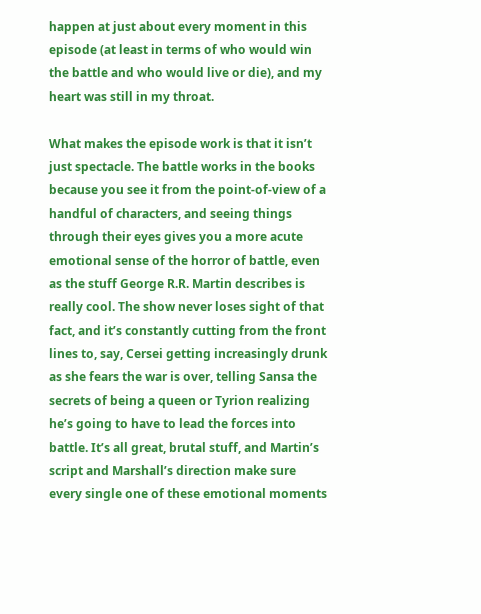happen at just about every moment in this episode (at least in terms of who would win the battle and who would live or die), and my heart was still in my throat.

What makes the episode work is that it isn’t just spectacle. The battle works in the books because you see it from the point-of-view of a handful of characters, and seeing things through their eyes gives you a more acute emotional sense of the horror of battle, even as the stuff George R.R. Martin describes is really cool. The show never loses sight of that fact, and it’s constantly cutting from the front lines to, say, Cersei getting increasingly drunk as she fears the war is over, telling Sansa the secrets of being a queen or Tyrion realizing he’s going to have to lead the forces into battle. It’s all great, brutal stuff, and Martin’s script and Marshall’s direction make sure every single one of these emotional moments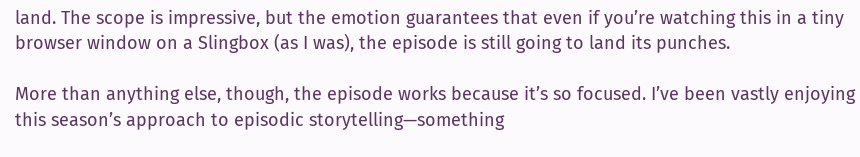land. The scope is impressive, but the emotion guarantees that even if you’re watching this in a tiny browser window on a Slingbox (as I was), the episode is still going to land its punches.

More than anything else, though, the episode works because it’s so focused. I’ve been vastly enjoying this season’s approach to episodic storytelling—something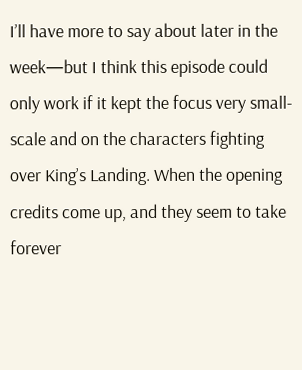I’ll have more to say about later in the week—but I think this episode could only work if it kept the focus very small-scale and on the characters fighting over King’s Landing. When the opening credits come up, and they seem to take forever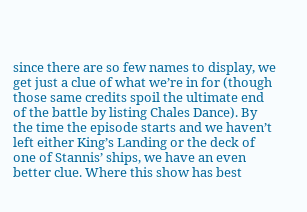since there are so few names to display, we get just a clue of what we’re in for (though those same credits spoil the ultimate end of the battle by listing Chales Dance). By the time the episode starts and we haven’t left either King’s Landing or the deck of one of Stannis’ ships, we have an even better clue. Where this show has best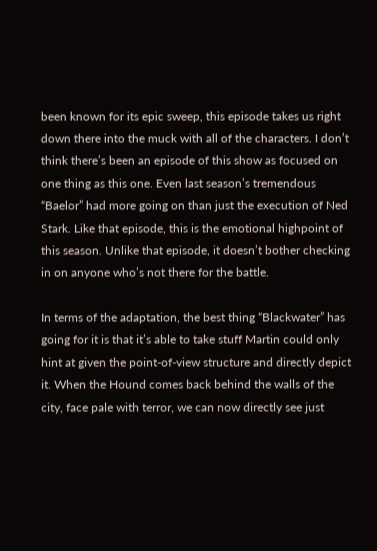been known for its epic sweep, this episode takes us right down there into the muck with all of the characters. I don’t think there’s been an episode of this show as focused on one thing as this one. Even last season’s tremendous “Baelor” had more going on than just the execution of Ned Stark. Like that episode, this is the emotional highpoint of this season. Unlike that episode, it doesn’t bother checking in on anyone who’s not there for the battle.

In terms of the adaptation, the best thing “Blackwater” has going for it is that it’s able to take stuff Martin could only hint at given the point-of-view structure and directly depict it. When the Hound comes back behind the walls of the city, face pale with terror, we can now directly see just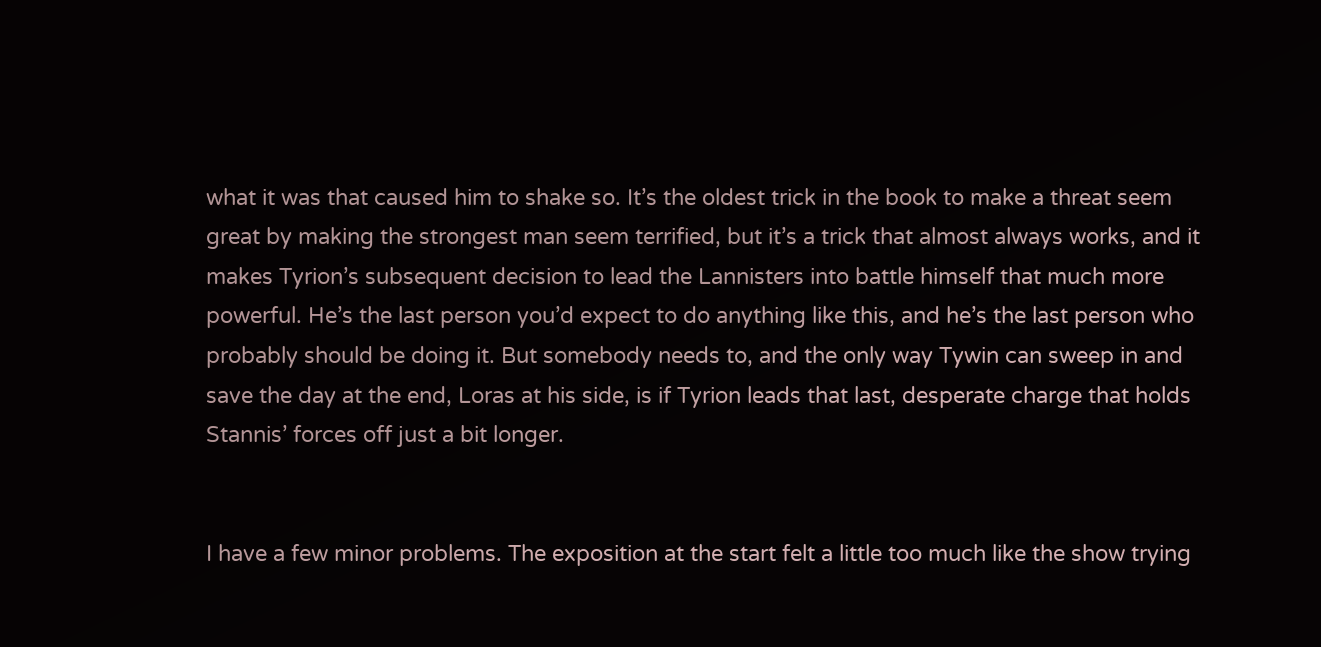what it was that caused him to shake so. It’s the oldest trick in the book to make a threat seem great by making the strongest man seem terrified, but it’s a trick that almost always works, and it makes Tyrion’s subsequent decision to lead the Lannisters into battle himself that much more powerful. He’s the last person you’d expect to do anything like this, and he’s the last person who probably should be doing it. But somebody needs to, and the only way Tywin can sweep in and save the day at the end, Loras at his side, is if Tyrion leads that last, desperate charge that holds Stannis’ forces off just a bit longer.


I have a few minor problems. The exposition at the start felt a little too much like the show trying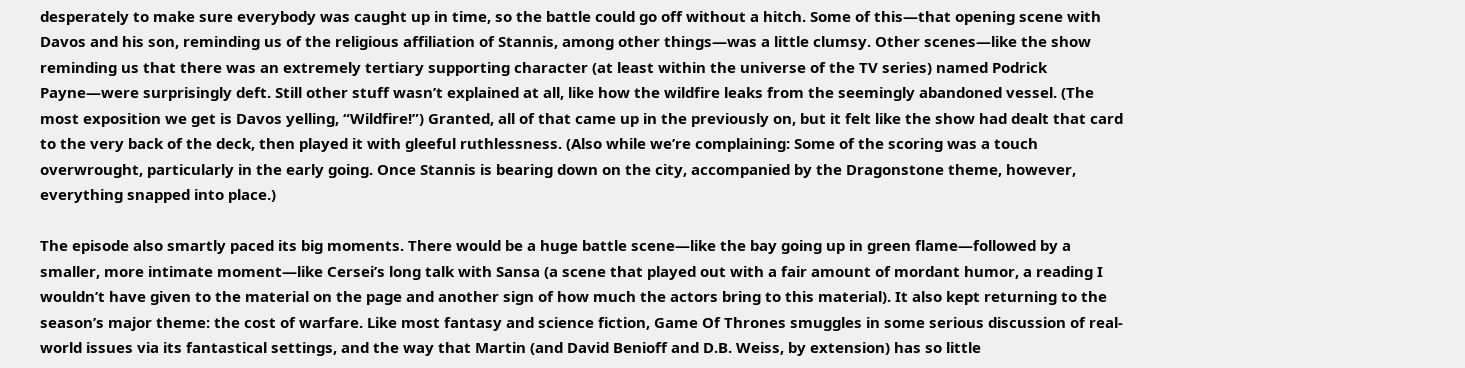desperately to make sure everybody was caught up in time, so the battle could go off without a hitch. Some of this—that opening scene with Davos and his son, reminding us of the religious affiliation of Stannis, among other things—was a little clumsy. Other scenes—like the show reminding us that there was an extremely tertiary supporting character (at least within the universe of the TV series) named Podrick Payne—were surprisingly deft. Still other stuff wasn’t explained at all, like how the wildfire leaks from the seemingly abandoned vessel. (The most exposition we get is Davos yelling, “Wildfire!”) Granted, all of that came up in the previously on, but it felt like the show had dealt that card to the very back of the deck, then played it with gleeful ruthlessness. (Also while we’re complaining: Some of the scoring was a touch overwrought, particularly in the early going. Once Stannis is bearing down on the city, accompanied by the Dragonstone theme, however, everything snapped into place.)

The episode also smartly paced its big moments. There would be a huge battle scene—like the bay going up in green flame—followed by a smaller, more intimate moment—like Cersei’s long talk with Sansa (a scene that played out with a fair amount of mordant humor, a reading I wouldn’t have given to the material on the page and another sign of how much the actors bring to this material). It also kept returning to the season’s major theme: the cost of warfare. Like most fantasy and science fiction, Game Of Thrones smuggles in some serious discussion of real-world issues via its fantastical settings, and the way that Martin (and David Benioff and D.B. Weiss, by extension) has so little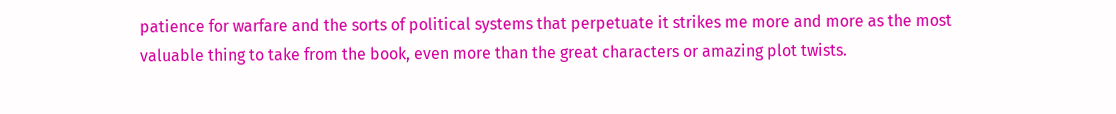patience for warfare and the sorts of political systems that perpetuate it strikes me more and more as the most valuable thing to take from the book, even more than the great characters or amazing plot twists.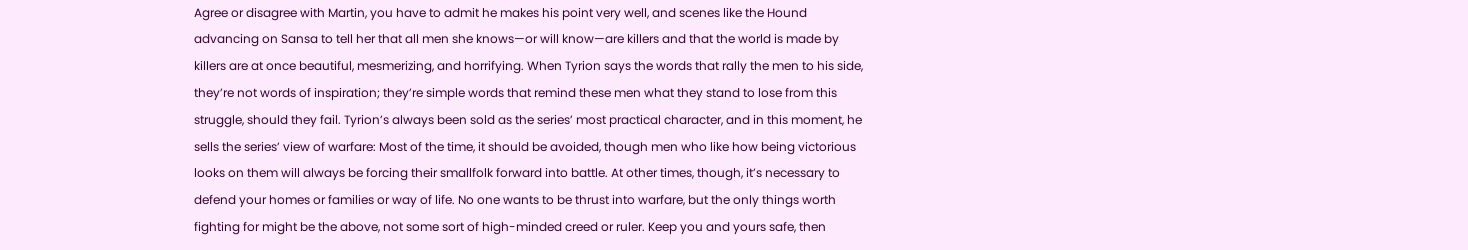Agree or disagree with Martin, you have to admit he makes his point very well, and scenes like the Hound advancing on Sansa to tell her that all men she knows—or will know—are killers and that the world is made by killers are at once beautiful, mesmerizing, and horrifying. When Tyrion says the words that rally the men to his side, they’re not words of inspiration; they’re simple words that remind these men what they stand to lose from this struggle, should they fail. Tyrion’s always been sold as the series’ most practical character, and in this moment, he sells the series’ view of warfare: Most of the time, it should be avoided, though men who like how being victorious looks on them will always be forcing their smallfolk forward into battle. At other times, though, it’s necessary to defend your homes or families or way of life. No one wants to be thrust into warfare, but the only things worth fighting for might be the above, not some sort of high-minded creed or ruler. Keep you and yours safe, then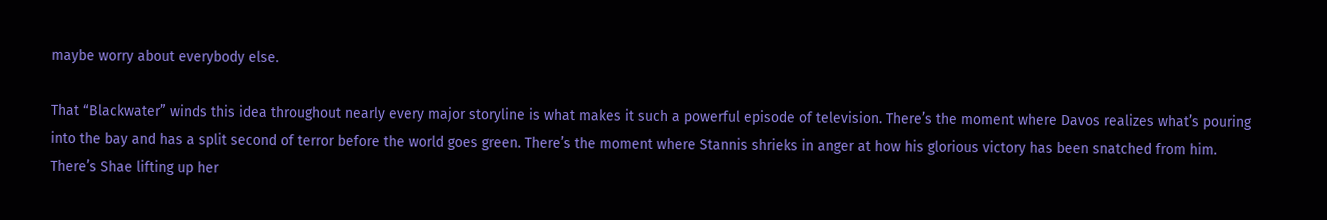maybe worry about everybody else.

That “Blackwater” winds this idea throughout nearly every major storyline is what makes it such a powerful episode of television. There’s the moment where Davos realizes what’s pouring into the bay and has a split second of terror before the world goes green. There’s the moment where Stannis shrieks in anger at how his glorious victory has been snatched from him. There’s Shae lifting up her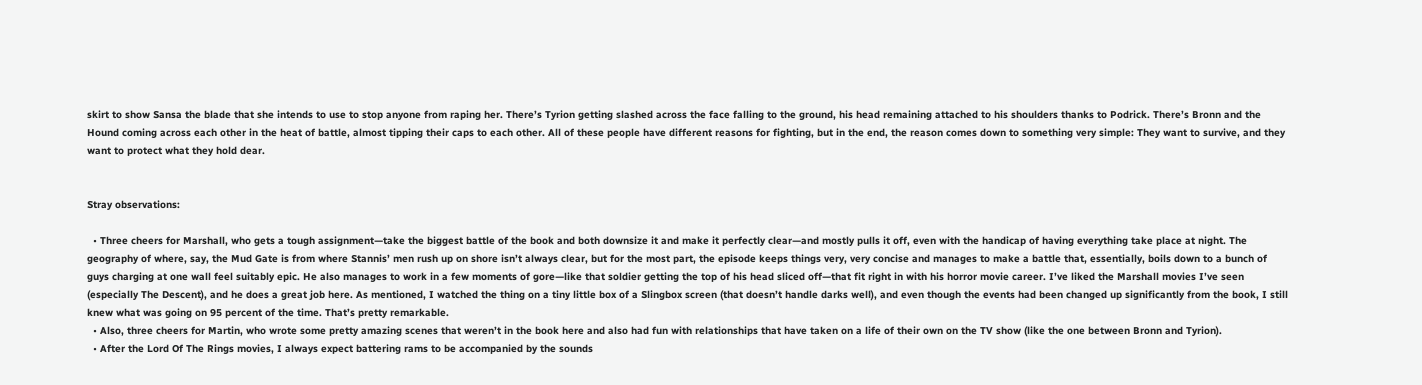skirt to show Sansa the blade that she intends to use to stop anyone from raping her. There’s Tyrion getting slashed across the face falling to the ground, his head remaining attached to his shoulders thanks to Podrick. There’s Bronn and the Hound coming across each other in the heat of battle, almost tipping their caps to each other. All of these people have different reasons for fighting, but in the end, the reason comes down to something very simple: They want to survive, and they want to protect what they hold dear.


Stray observations:

  • Three cheers for Marshall, who gets a tough assignment—take the biggest battle of the book and both downsize it and make it perfectly clear—and mostly pulls it off, even with the handicap of having everything take place at night. The geography of where, say, the Mud Gate is from where Stannis’ men rush up on shore isn’t always clear, but for the most part, the episode keeps things very, very concise and manages to make a battle that, essentially, boils down to a bunch of guys charging at one wall feel suitably epic. He also manages to work in a few moments of gore—like that soldier getting the top of his head sliced off—that fit right in with his horror movie career. I’ve liked the Marshall movies I’ve seen (especially The Descent), and he does a great job here. As mentioned, I watched the thing on a tiny little box of a Slingbox screen (that doesn’t handle darks well), and even though the events had been changed up significantly from the book, I still knew what was going on 95 percent of the time. That’s pretty remarkable.
  • Also, three cheers for Martin, who wrote some pretty amazing scenes that weren’t in the book here and also had fun with relationships that have taken on a life of their own on the TV show (like the one between Bronn and Tyrion).
  • After the Lord Of The Rings movies, I always expect battering rams to be accompanied by the sounds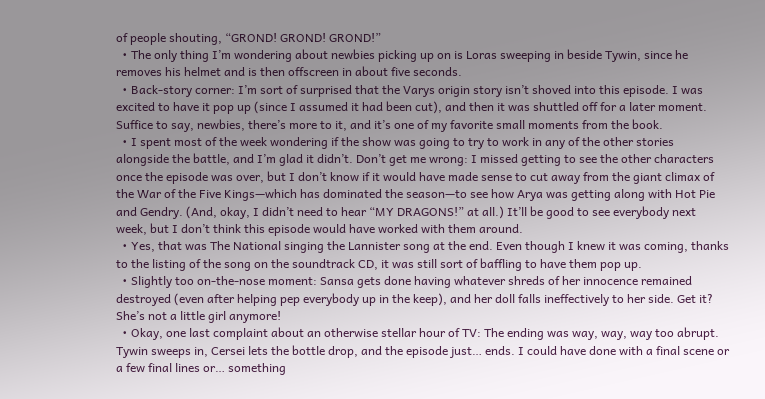of people shouting, “GROND! GROND! GROND!”
  • The only thing I’m wondering about newbies picking up on is Loras sweeping in beside Tywin, since he removes his helmet and is then offscreen in about five seconds.
  • Back-story corner: I’m sort of surprised that the Varys origin story isn’t shoved into this episode. I was excited to have it pop up (since I assumed it had been cut), and then it was shuttled off for a later moment. Suffice to say, newbies, there’s more to it, and it’s one of my favorite small moments from the book.
  • I spent most of the week wondering if the show was going to try to work in any of the other stories alongside the battle, and I’m glad it didn’t. Don’t get me wrong: I missed getting to see the other characters once the episode was over, but I don’t know if it would have made sense to cut away from the giant climax of the War of the Five Kings—which has dominated the season—to see how Arya was getting along with Hot Pie and Gendry. (And, okay, I didn’t need to hear “MY DRAGONS!” at all.) It’ll be good to see everybody next week, but I don’t think this episode would have worked with them around.
  • Yes, that was The National singing the Lannister song at the end. Even though I knew it was coming, thanks to the listing of the song on the soundtrack CD, it was still sort of baffling to have them pop up.
  • Slightly too on-the-nose moment: Sansa gets done having whatever shreds of her innocence remained destroyed (even after helping pep everybody up in the keep), and her doll falls ineffectively to her side. Get it? She’s not a little girl anymore!
  • Okay, one last complaint about an otherwise stellar hour of TV: The ending was way, way, way too abrupt. Tywin sweeps in, Cersei lets the bottle drop, and the episode just… ends. I could have done with a final scene or a few final lines or… something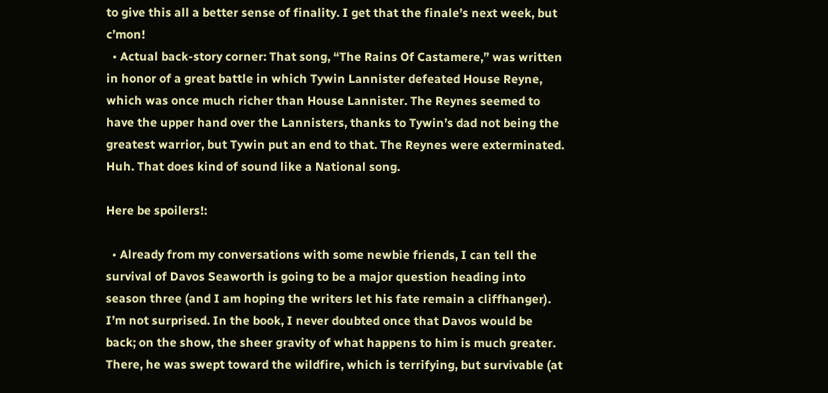to give this all a better sense of finality. I get that the finale’s next week, but c’mon!
  • Actual back-story corner: That song, “The Rains Of Castamere,” was written in honor of a great battle in which Tywin Lannister defeated House Reyne, which was once much richer than House Lannister. The Reynes seemed to have the upper hand over the Lannisters, thanks to Tywin’s dad not being the greatest warrior, but Tywin put an end to that. The Reynes were exterminated. Huh. That does kind of sound like a National song.

Here be spoilers!:

  • Already from my conversations with some newbie friends, I can tell the survival of Davos Seaworth is going to be a major question heading into season three (and I am hoping the writers let his fate remain a cliffhanger). I’m not surprised. In the book, I never doubted once that Davos would be back; on the show, the sheer gravity of what happens to him is much greater. There, he was swept toward the wildfire, which is terrifying, but survivable (at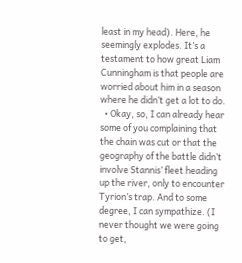least in my head). Here, he seemingly explodes. It’s a testament to how great Liam Cunningham is that people are worried about him in a season where he didn’t get a lot to do.
  • Okay, so, I can already hear some of you complaining that the chain was cut or that the geography of the battle didn’t involve Stannis’ fleet heading up the river, only to encounter Tyrion’s trap. And to some degree, I can sympathize. (I never thought we were going to get,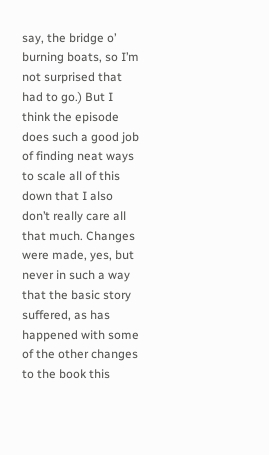say, the bridge o’ burning boats, so I’m not surprised that had to go.) But I think the episode does such a good job of finding neat ways to scale all of this down that I also don’t really care all that much. Changes were made, yes, but never in such a way that the basic story suffered, as has happened with some of the other changes to the book this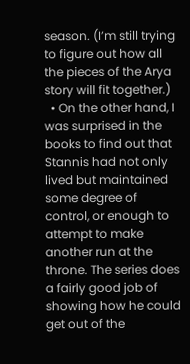season. (I’m still trying to figure out how all the pieces of the Arya story will fit together.)
  • On the other hand, I was surprised in the books to find out that Stannis had not only lived but maintained some degree of control, or enough to attempt to make another run at the throne. The series does a fairly good job of showing how he could get out of the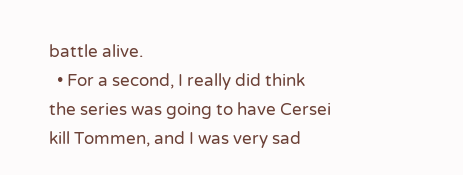battle alive.
  • For a second, I really did think the series was going to have Cersei kill Tommen, and I was very sad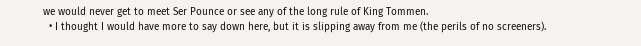we would never get to meet Ser Pounce or see any of the long rule of King Tommen.
  • I thought I would have more to say down here, but it is slipping away from me (the perils of no screeners).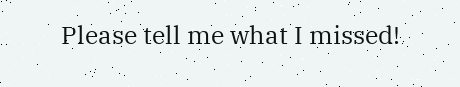Please tell me what I missed!